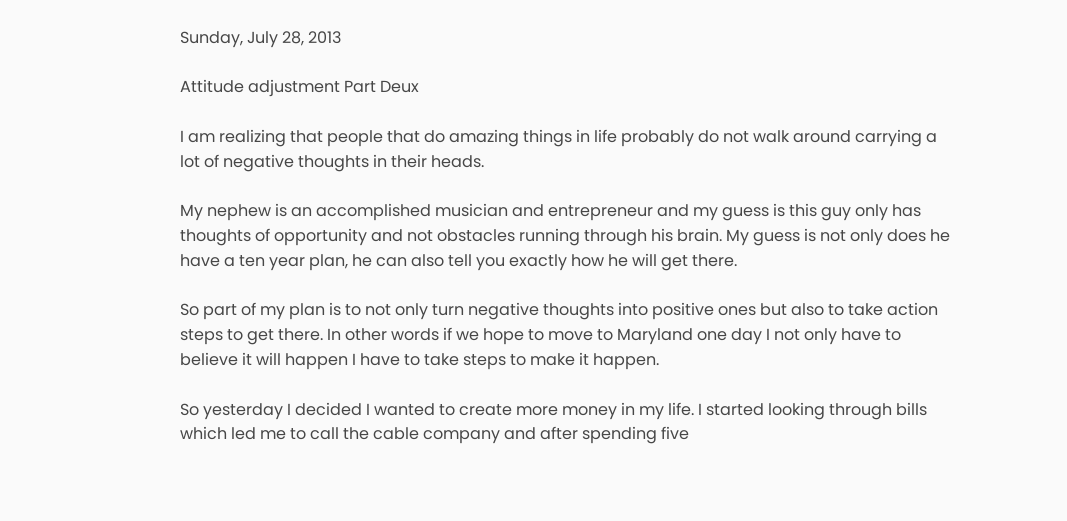Sunday, July 28, 2013

Attitude adjustment Part Deux

I am realizing that people that do amazing things in life probably do not walk around carrying a lot of negative thoughts in their heads.

My nephew is an accomplished musician and entrepreneur and my guess is this guy only has thoughts of opportunity and not obstacles running through his brain. My guess is not only does he have a ten year plan, he can also tell you exactly how he will get there.

So part of my plan is to not only turn negative thoughts into positive ones but also to take action steps to get there. In other words if we hope to move to Maryland one day I not only have to believe it will happen I have to take steps to make it happen.

So yesterday I decided I wanted to create more money in my life. I started looking through bills which led me to call the cable company and after spending five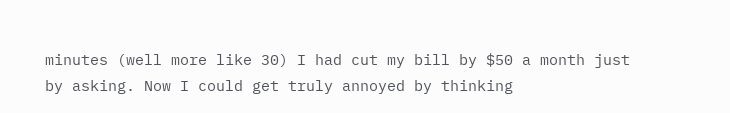minutes (well more like 30) I had cut my bill by $50 a month just by asking. Now I could get truly annoyed by thinking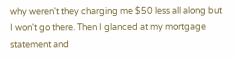why weren't they charging me $50 less all along but I won't go there. Then I glanced at my mortgage statement and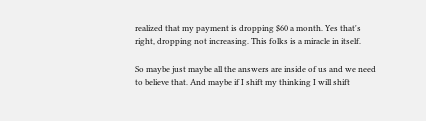realized that my payment is dropping $60 a month. Yes that's right, dropping not increasing. This folks is a miracle in itself.

So maybe just maybe all the answers are inside of us and we need to believe that. And maybe if I shift my thinking I will shift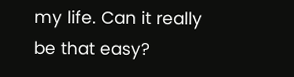my life. Can it really be that easy?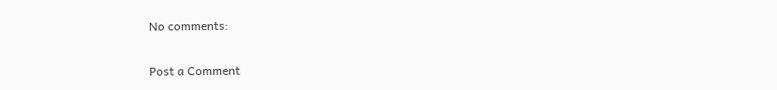No comments:

Post a Comment